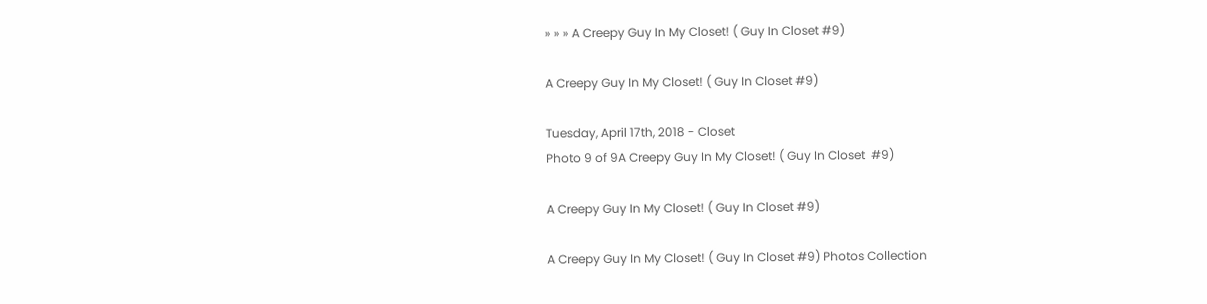» » » A Creepy Guy In My Closet! ( Guy In Closet #9)

A Creepy Guy In My Closet! ( Guy In Closet #9)

Tuesday, April 17th, 2018 - Closet
Photo 9 of 9A Creepy Guy In My Closet! ( Guy In Closet  #9)

A Creepy Guy In My Closet! ( Guy In Closet #9)

A Creepy Guy In My Closet! ( Guy In Closet #9) Photos Collection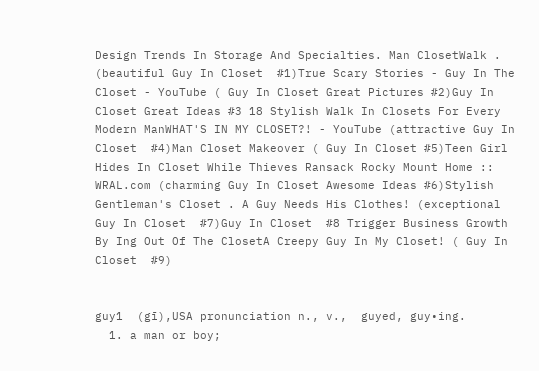Design Trends In Storage And Specialties. Man ClosetWalk . (beautiful Guy In Closet  #1)True Scary Stories - Guy In The Closet - YouTube ( Guy In Closet Great Pictures #2)Guy In Closet Great Ideas #3 18 Stylish Walk In Closets For Every Modern ManWHAT'S IN MY CLOSET?! - YouTube (attractive Guy In Closet  #4)Man Closet Makeover ( Guy In Closet #5)Teen Girl Hides In Closet While Thieves Ransack Rocky Mount Home :: WRAL.com (charming Guy In Closet Awesome Ideas #6)Stylish Gentleman's Closet . A Guy Needs His Clothes! (exceptional Guy In Closet  #7)Guy In Closet  #8 Trigger Business Growth By Ing Out Of The ClosetA Creepy Guy In My Closet! ( Guy In Closet  #9)


guy1  (gī),USA pronunciation n., v.,  guyed, guy•ing.
  1. a man or boy;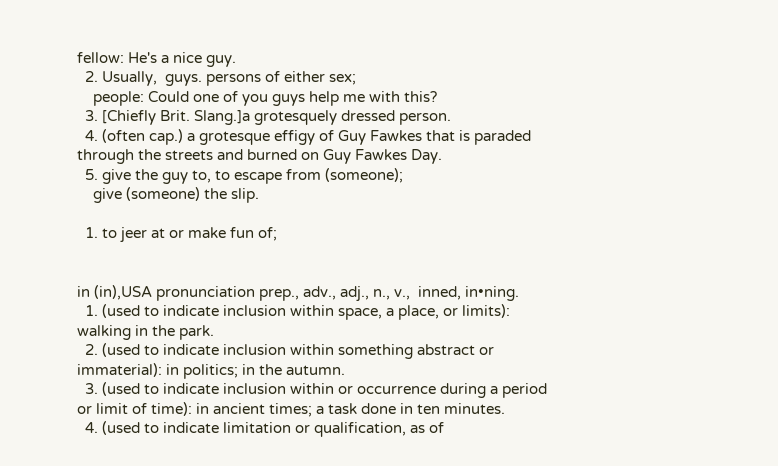fellow: He's a nice guy.
  2. Usually,  guys. persons of either sex;
    people: Could one of you guys help me with this?
  3. [Chiefly Brit. Slang.]a grotesquely dressed person.
  4. (often cap.) a grotesque effigy of Guy Fawkes that is paraded through the streets and burned on Guy Fawkes Day.
  5. give the guy to, to escape from (someone);
    give (someone) the slip.

  1. to jeer at or make fun of;


in (in),USA pronunciation prep., adv., adj., n., v.,  inned, in•ning.
  1. (used to indicate inclusion within space, a place, or limits): walking in the park.
  2. (used to indicate inclusion within something abstract or immaterial): in politics; in the autumn.
  3. (used to indicate inclusion within or occurrence during a period or limit of time): in ancient times; a task done in ten minutes.
  4. (used to indicate limitation or qualification, as of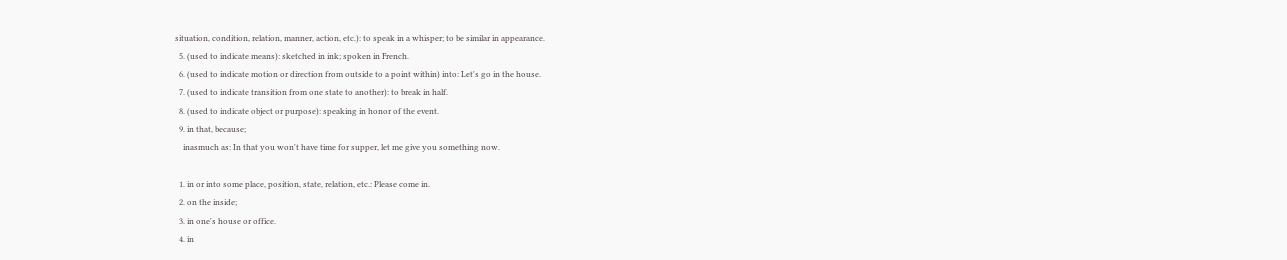situation, condition, relation, manner, action, etc.): to speak in a whisper; to be similar in appearance.
  5. (used to indicate means): sketched in ink; spoken in French.
  6. (used to indicate motion or direction from outside to a point within) into: Let's go in the house.
  7. (used to indicate transition from one state to another): to break in half.
  8. (used to indicate object or purpose): speaking in honor of the event.
  9. in that, because;
    inasmuch as: In that you won't have time for supper, let me give you something now.

  1. in or into some place, position, state, relation, etc.: Please come in.
  2. on the inside;
  3. in one's house or office.
  4. in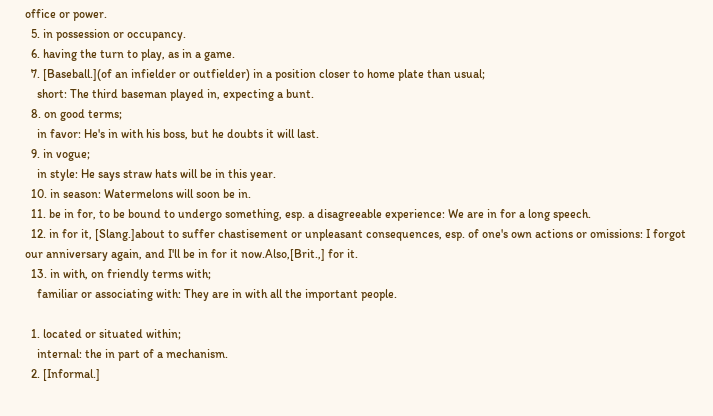office or power.
  5. in possession or occupancy.
  6. having the turn to play, as in a game.
  7. [Baseball.](of an infielder or outfielder) in a position closer to home plate than usual;
    short: The third baseman played in, expecting a bunt.
  8. on good terms;
    in favor: He's in with his boss, but he doubts it will last.
  9. in vogue;
    in style: He says straw hats will be in this year.
  10. in season: Watermelons will soon be in.
  11. be in for, to be bound to undergo something, esp. a disagreeable experience: We are in for a long speech.
  12. in for it, [Slang.]about to suffer chastisement or unpleasant consequences, esp. of one's own actions or omissions: I forgot our anniversary again, and I'll be in for it now.Also,[Brit.,] for it.
  13. in with, on friendly terms with;
    familiar or associating with: They are in with all the important people.

  1. located or situated within;
    internal: the in part of a mechanism.
  2. [Informal.]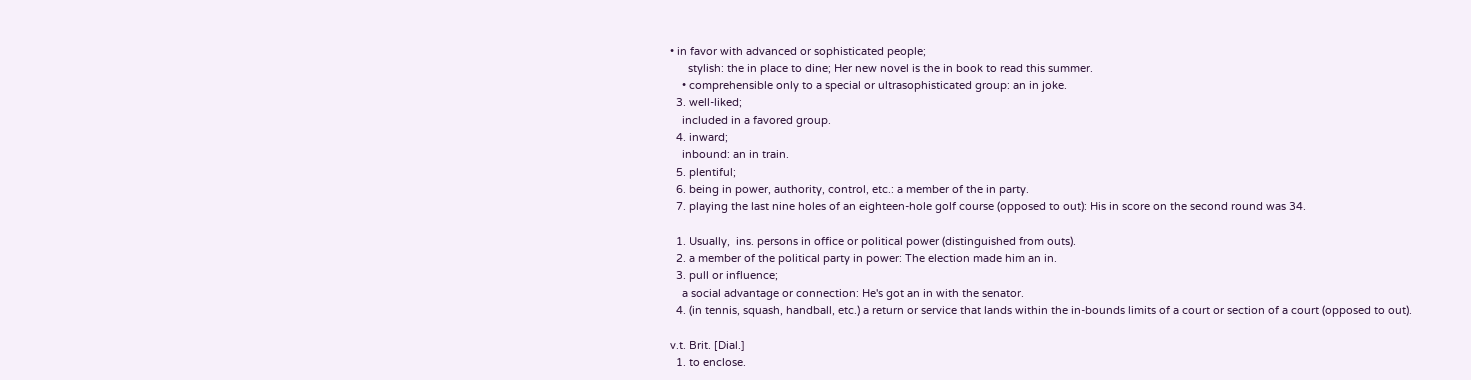• in favor with advanced or sophisticated people;
      stylish: the in place to dine; Her new novel is the in book to read this summer.
    • comprehensible only to a special or ultrasophisticated group: an in joke.
  3. well-liked;
    included in a favored group.
  4. inward;
    inbound: an in train.
  5. plentiful;
  6. being in power, authority, control, etc.: a member of the in party.
  7. playing the last nine holes of an eighteen-hole golf course (opposed to out): His in score on the second round was 34.

  1. Usually,  ins. persons in office or political power (distinguished from outs).
  2. a member of the political party in power: The election made him an in.
  3. pull or influence;
    a social advantage or connection: He's got an in with the senator.
  4. (in tennis, squash, handball, etc.) a return or service that lands within the in-bounds limits of a court or section of a court (opposed to out).

v.t. Brit. [Dial.]
  1. to enclose.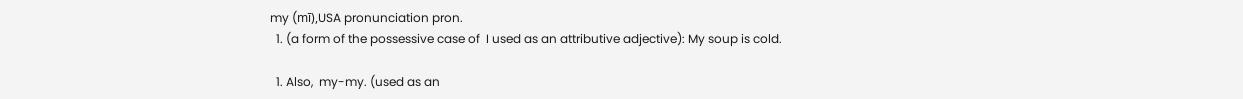my (mī),USA pronunciation pron.
  1. (a form of the possessive case of  I used as an attributive adjective): My soup is cold.

  1. Also,  my-my. (used as an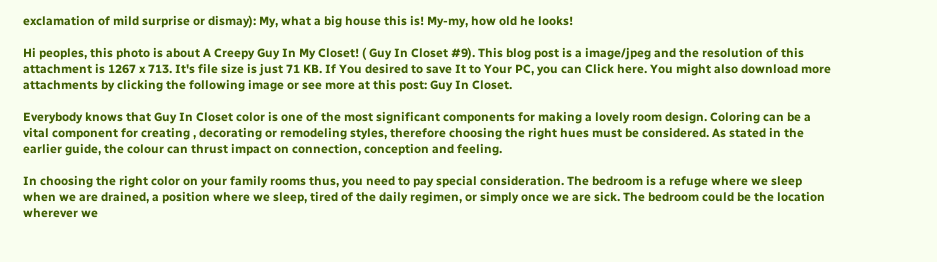exclamation of mild surprise or dismay): My, what a big house this is! My-my, how old he looks!

Hi peoples, this photo is about A Creepy Guy In My Closet! ( Guy In Closet #9). This blog post is a image/jpeg and the resolution of this attachment is 1267 x 713. It's file size is just 71 KB. If You desired to save It to Your PC, you can Click here. You might also download more attachments by clicking the following image or see more at this post: Guy In Closet.

Everybody knows that Guy In Closet color is one of the most significant components for making a lovely room design. Coloring can be a vital component for creating , decorating or remodeling styles, therefore choosing the right hues must be considered. As stated in the earlier guide, the colour can thrust impact on connection, conception and feeling.

In choosing the right color on your family rooms thus, you need to pay special consideration. The bedroom is a refuge where we sleep when we are drained, a position where we sleep, tired of the daily regimen, or simply once we are sick. The bedroom could be the location wherever we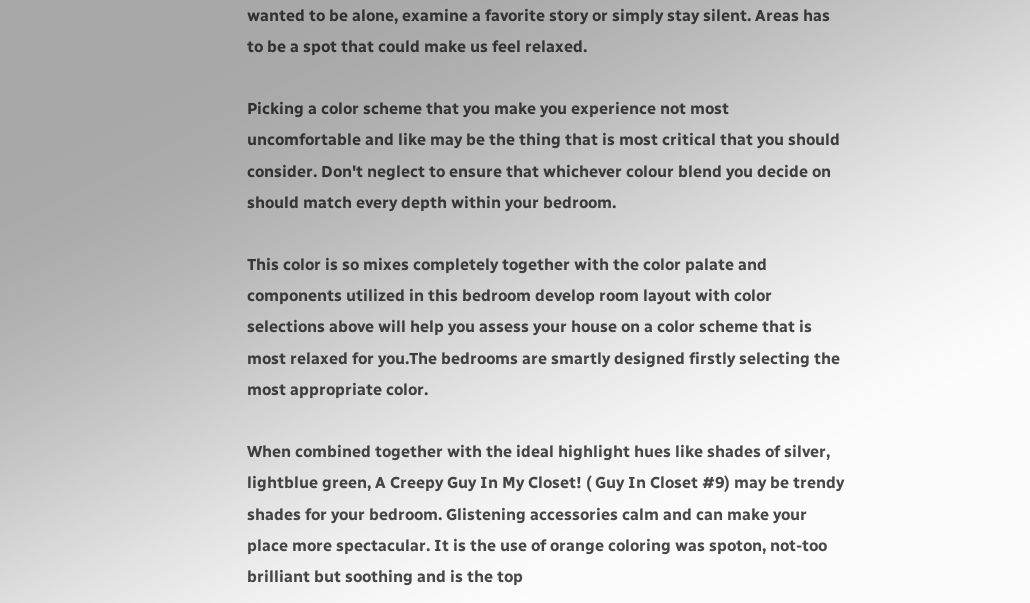wanted to be alone, examine a favorite story or simply stay silent. Areas has to be a spot that could make us feel relaxed.

Picking a color scheme that you make you experience not most uncomfortable and like may be the thing that is most critical that you should consider. Don't neglect to ensure that whichever colour blend you decide on should match every depth within your bedroom.

This color is so mixes completely together with the color palate and components utilized in this bedroom develop room layout with color selections above will help you assess your house on a color scheme that is most relaxed for you.The bedrooms are smartly designed firstly selecting the most appropriate color.

When combined together with the ideal highlight hues like shades of silver, lightblue green, A Creepy Guy In My Closet! ( Guy In Closet #9) may be trendy shades for your bedroom. Glistening accessories calm and can make your place more spectacular. It is the use of orange coloring was spoton, not-too brilliant but soothing and is the top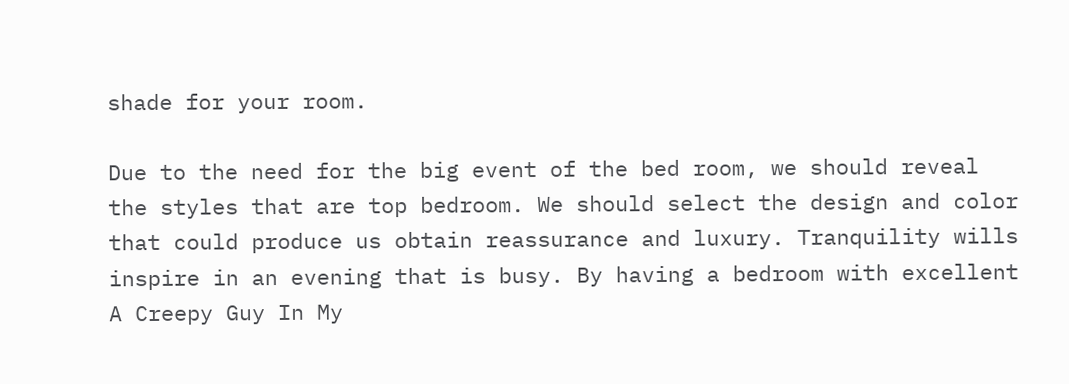shade for your room.

Due to the need for the big event of the bed room, we should reveal the styles that are top bedroom. We should select the design and color that could produce us obtain reassurance and luxury. Tranquility wills inspire in an evening that is busy. By having a bedroom with excellent A Creepy Guy In My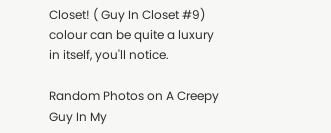Closet! ( Guy In Closet #9) colour can be quite a luxury in itself, you'll notice.

Random Photos on A Creepy Guy In My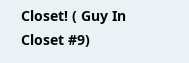Closet! ( Guy In Closet #9)